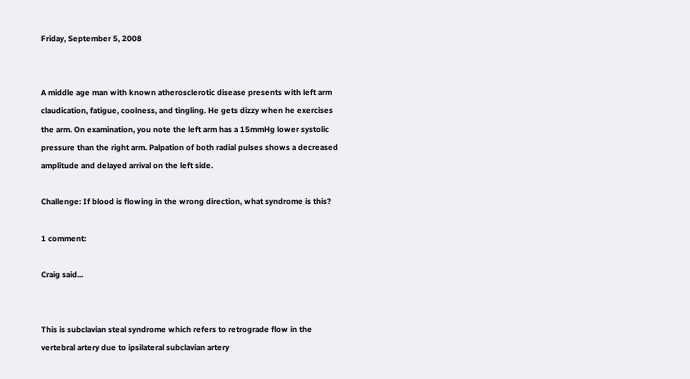Friday, September 5, 2008


A middle age man with known atherosclerotic disease presents with left arm claudication, fatigue, coolness, and tingling. He gets dizzy when he exercises the arm. On examination, you note the left arm has a 15mmHg lower systolic pressure than the right arm. Palpation of both radial pulses shows a decreased amplitude and delayed arrival on the left side.

Challenge: If blood is flowing in the wrong direction, what syndrome is this?

1 comment:

Craig said...


This is subclavian steal syndrome which refers to retrograde flow in the vertebral artery due to ipsilateral subclavian artery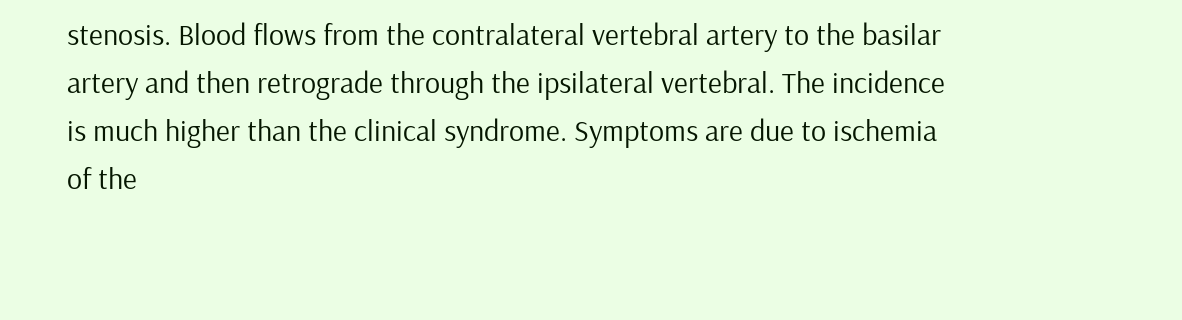stenosis. Blood flows from the contralateral vertebral artery to the basilar artery and then retrograde through the ipsilateral vertebral. The incidence is much higher than the clinical syndrome. Symptoms are due to ischemia of the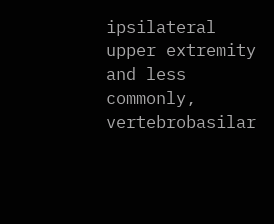ipsilateral upper extremity and less commonly, vertebrobasilar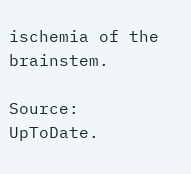ischemia of the brainstem.

Source: UpToDate.